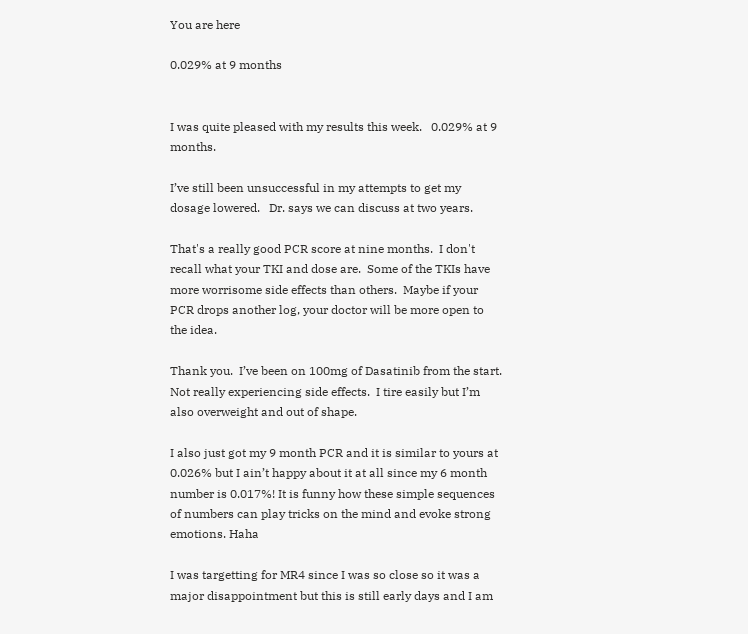You are here

0.029% at 9 months


I was quite pleased with my results this week.   0.029% at 9 months.

I’ve still been unsuccessful in my attempts to get my dosage lowered.   Dr. says we can discuss at two years.

That's a really good PCR score at nine months.  I don't recall what your TKI and dose are.  Some of the TKIs have more worrisome side effects than others.  Maybe if your PCR drops another log, your doctor will be more open to the idea.

Thank you.  I’ve been on 100mg of Dasatinib from the start.  Not really experiencing side effects.  I tire easily but I’m also overweight and out of shape.

I also just got my 9 month PCR and it is similar to yours at 0.026% but I ain’t happy about it at all since my 6 month number is 0.017%! It is funny how these simple sequences of numbers can play tricks on the mind and evoke strong emotions. Haha

I was targetting for MR4 since I was so close so it was a major disappointment but this is still early days and I am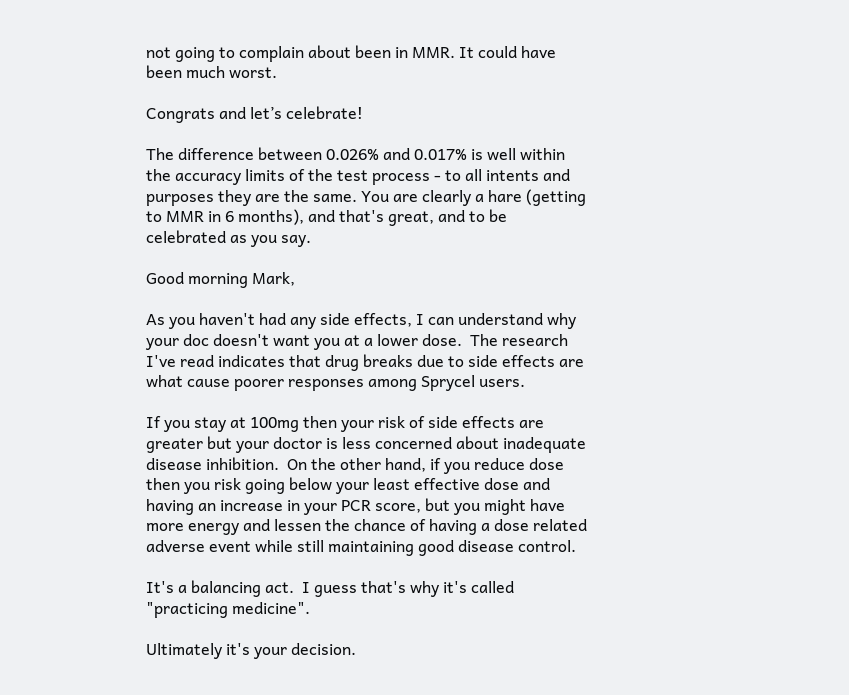not going to complain about been in MMR. It could have been much worst.

Congrats and let’s celebrate!

The difference between 0.026% and 0.017% is well within the accuracy limits of the test process - to all intents and purposes they are the same. You are clearly a hare (getting to MMR in 6 months), and that's great, and to be celebrated as you say.

Good morning Mark,

As you haven't had any side effects, I can understand why your doc doesn't want you at a lower dose.  The research I've read indicates that drug breaks due to side effects are what cause poorer responses among Sprycel users.

If you stay at 100mg then your risk of side effects are greater but your doctor is less concerned about inadequate disease inhibition.  On the other hand, if you reduce dose then you risk going below your least effective dose and having an increase in your PCR score, but you might have more energy and lessen the chance of having a dose related adverse event while still maintaining good disease control.

It's a balancing act.  I guess that's why it's called "practicing medicine".

Ultimately it's your decision.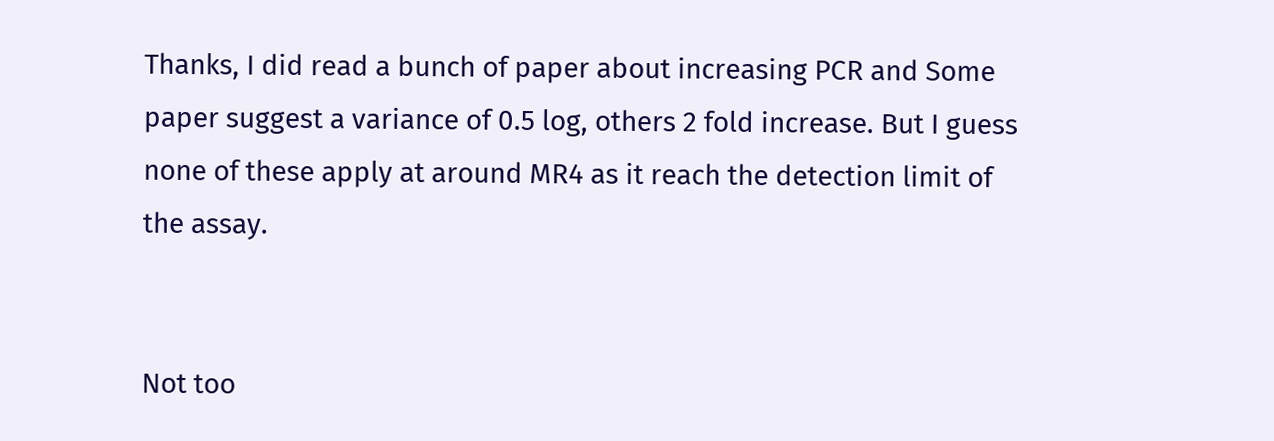Thanks, I did read a bunch of paper about increasing PCR and Some paper suggest a variance of 0.5 log, others 2 fold increase. But I guess none of these apply at around MR4 as it reach the detection limit of the assay.


Not too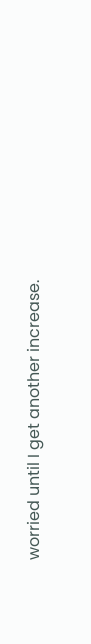worried until I get another increase.